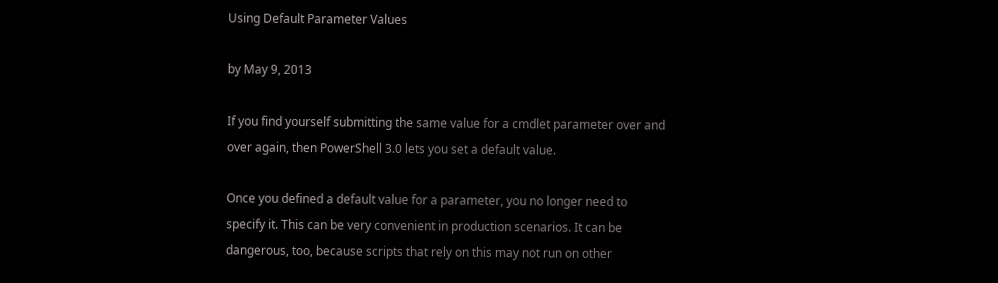Using Default Parameter Values

by May 9, 2013

If you find yourself submitting the same value for a cmdlet parameter over and over again, then PowerShell 3.0 lets you set a default value.

Once you defined a default value for a parameter, you no longer need to specify it. This can be very convenient in production scenarios. It can be dangerous, too, because scripts that rely on this may not run on other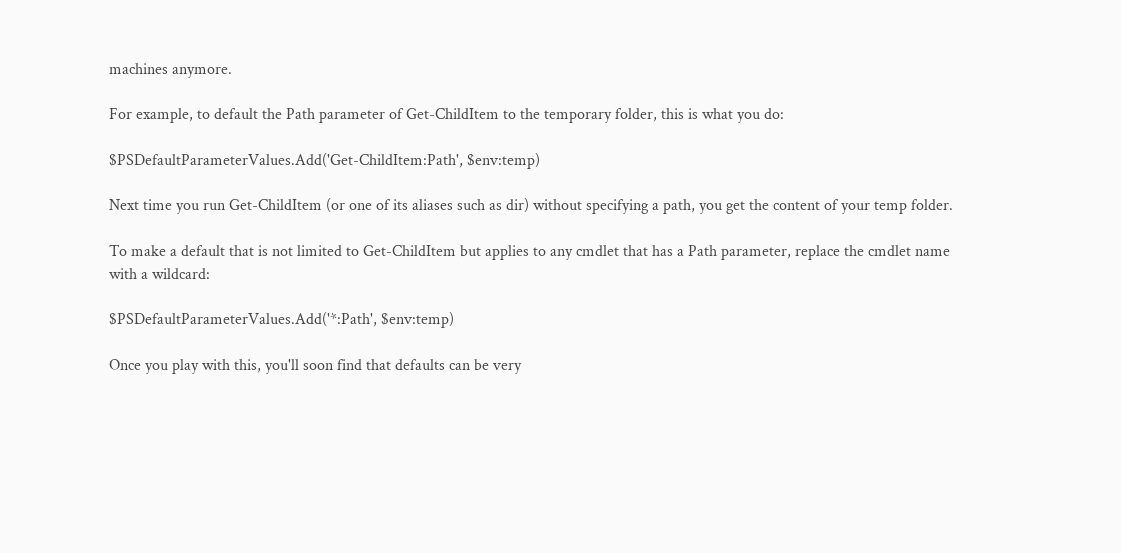machines anymore.

For example, to default the Path parameter of Get-ChildItem to the temporary folder, this is what you do:

$PSDefaultParameterValues.Add('Get-ChildItem:Path', $env:temp)

Next time you run Get-ChildItem (or one of its aliases such as dir) without specifying a path, you get the content of your temp folder.

To make a default that is not limited to Get-ChildItem but applies to any cmdlet that has a Path parameter, replace the cmdlet name with a wildcard:

$PSDefaultParameterValues.Add('*:Path', $env:temp)

Once you play with this, you'll soon find that defaults can be very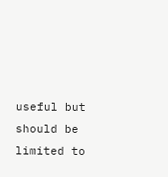useful but should be limited to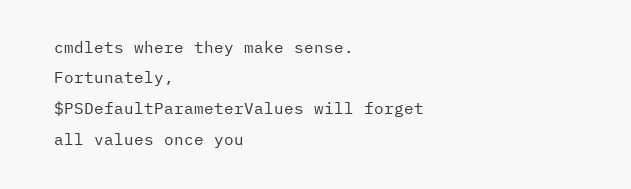cmdlets where they make sense. Fortunately, $PSDefaultParameterValues will forget all values once you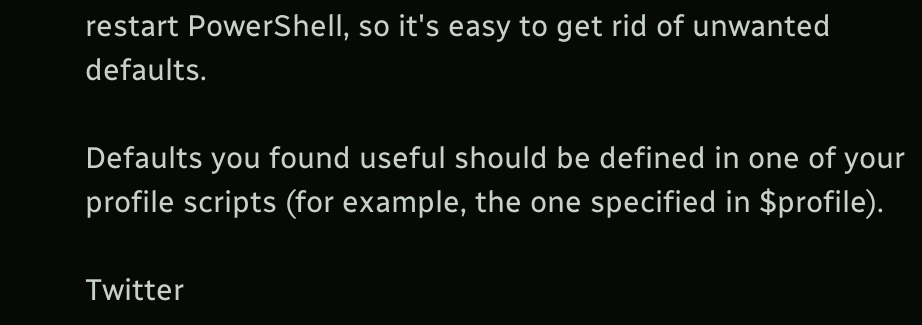restart PowerShell, so it's easy to get rid of unwanted defaults.

Defaults you found useful should be defined in one of your profile scripts (for example, the one specified in $profile).

Twitter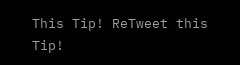This Tip! ReTweet this Tip!